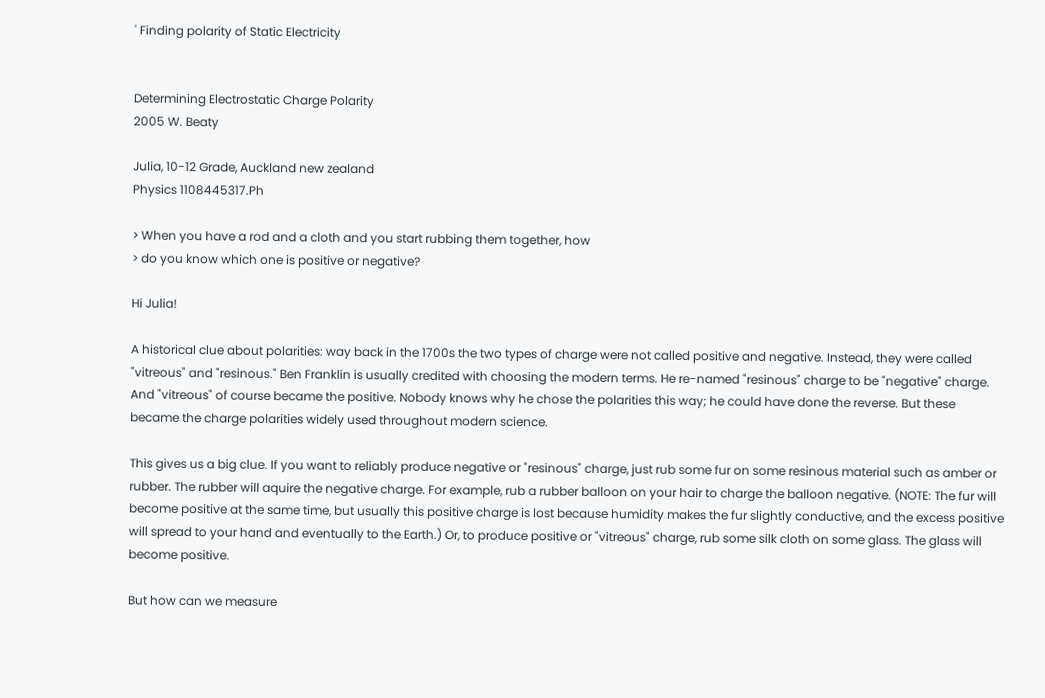' Finding polarity of Static Electricity


Determining Electrostatic Charge Polarity
2005 W. Beaty

Julia, 10-12 Grade, Auckland new zealand
Physics 1108445317.Ph

> When you have a rod and a cloth and you start rubbing them together, how
> do you know which one is positive or negative?

Hi Julia!

A historical clue about polarities: way back in the 1700s the two types of charge were not called positive and negative. Instead, they were called "vitreous" and "resinous." Ben Franklin is usually credited with choosing the modern terms. He re-named "resinous" charge to be "negative" charge. And "vitreous" of course became the positive. Nobody knows why he chose the polarities this way; he could have done the reverse. But these became the charge polarities widely used throughout modern science.

This gives us a big clue. If you want to reliably produce negative or "resinous" charge, just rub some fur on some resinous material such as amber or rubber. The rubber will aquire the negative charge. For example, rub a rubber balloon on your hair to charge the balloon negative. (NOTE: The fur will become positive at the same time, but usually this positive charge is lost because humidity makes the fur slightly conductive, and the excess positive will spread to your hand and eventually to the Earth.) Or, to produce positive or "vitreous" charge, rub some silk cloth on some glass. The glass will become positive.

But how can we measure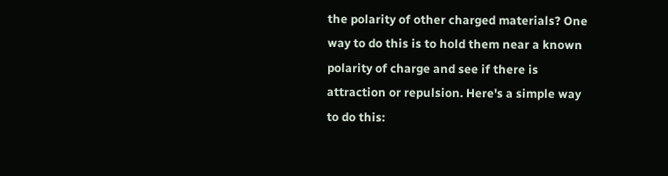the polarity of other charged materials? One way to do this is to hold them near a known polarity of charge and see if there is attraction or repulsion. Here's a simple way to do this: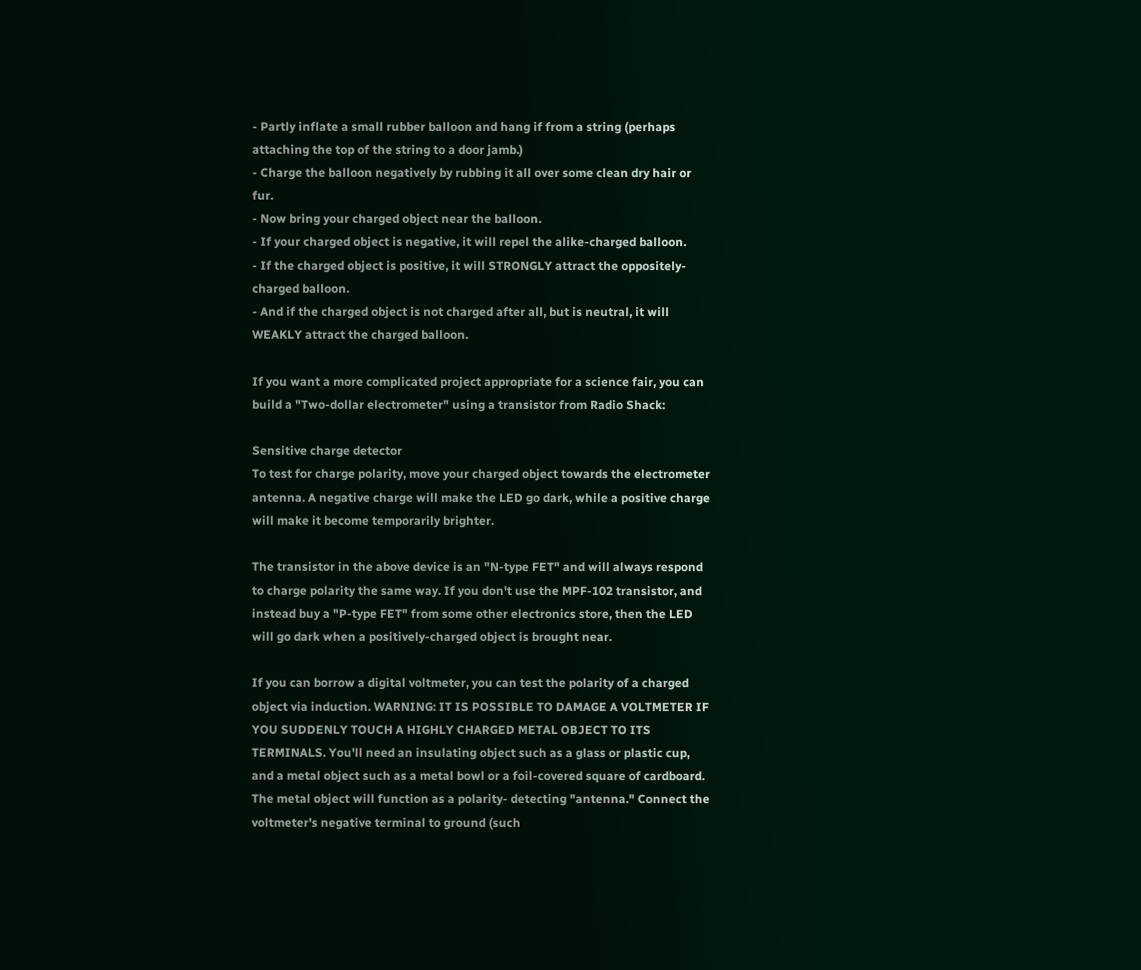- Partly inflate a small rubber balloon and hang if from a string (perhaps attaching the top of the string to a door jamb.)
- Charge the balloon negatively by rubbing it all over some clean dry hair or fur.
- Now bring your charged object near the balloon.
- If your charged object is negative, it will repel the alike-charged balloon.
- If the charged object is positive, it will STRONGLY attract the oppositely-charged balloon.
- And if the charged object is not charged after all, but is neutral, it will WEAKLY attract the charged balloon.

If you want a more complicated project appropriate for a science fair, you can build a "Two-dollar electrometer" using a transistor from Radio Shack:

Sensitive charge detector
To test for charge polarity, move your charged object towards the electrometer antenna. A negative charge will make the LED go dark, while a positive charge will make it become temporarily brighter.

The transistor in the above device is an "N-type FET" and will always respond to charge polarity the same way. If you don't use the MPF-102 transistor, and instead buy a "P-type FET" from some other electronics store, then the LED will go dark when a positively-charged object is brought near.

If you can borrow a digital voltmeter, you can test the polarity of a charged object via induction. WARNING: IT IS POSSIBLE TO DAMAGE A VOLTMETER IF YOU SUDDENLY TOUCH A HIGHLY CHARGED METAL OBJECT TO ITS TERMINALS. You'll need an insulating object such as a glass or plastic cup, and a metal object such as a metal bowl or a foil-covered square of cardboard. The metal object will function as a polarity- detecting "antenna." Connect the voltmeter's negative terminal to ground (such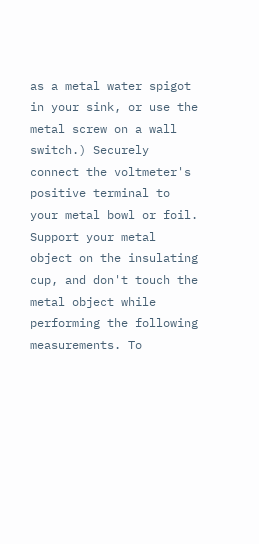as a metal water spigot in your sink, or use the metal screw on a wall switch.) Securely connect the voltmeter's positive terminal to your metal bowl or foil. Support your metal object on the insulating cup, and don't touch the metal object while performing the following measurements. To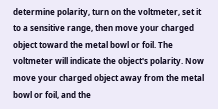determine polarity, turn on the voltmeter, set it to a sensitive range, then move your charged object toward the metal bowl or foil. The voltmeter will indicate the object's polarity. Now move your charged object away from the metal bowl or foil, and the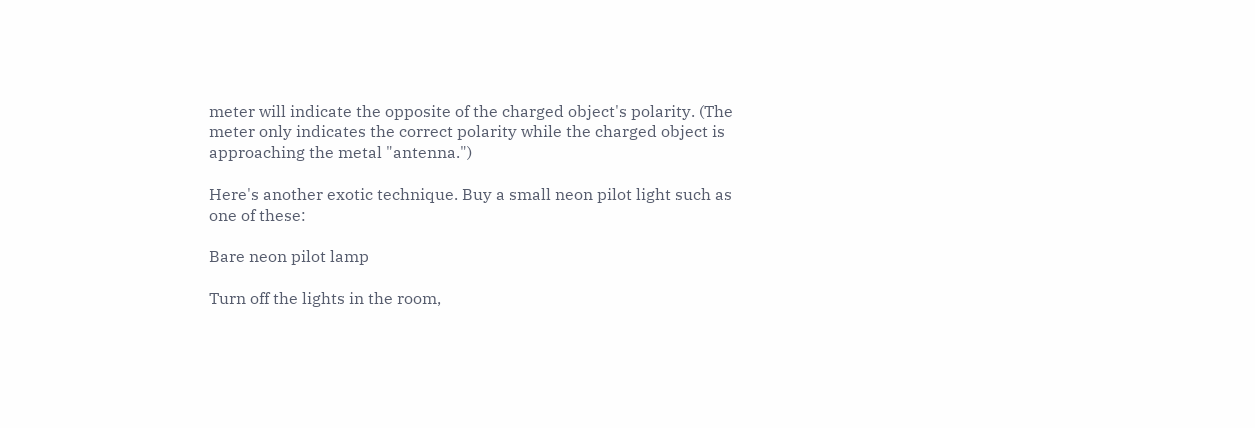meter will indicate the opposite of the charged object's polarity. (The meter only indicates the correct polarity while the charged object is approaching the metal "antenna.")

Here's another exotic technique. Buy a small neon pilot light such as one of these:

Bare neon pilot lamp

Turn off the lights in the room,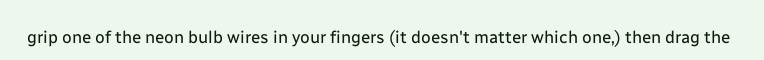grip one of the neon bulb wires in your fingers (it doesn't matter which one,) then drag the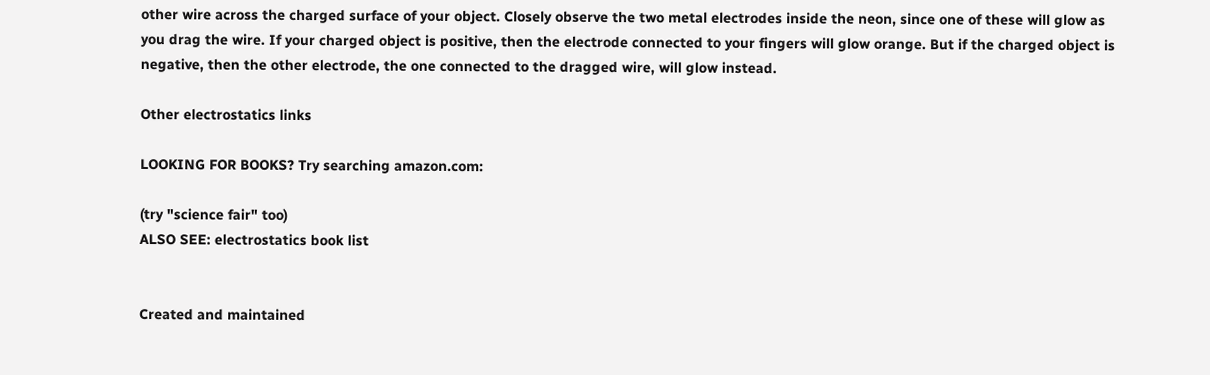other wire across the charged surface of your object. Closely observe the two metal electrodes inside the neon, since one of these will glow as you drag the wire. If your charged object is positive, then the electrode connected to your fingers will glow orange. But if the charged object is negative, then the other electrode, the one connected to the dragged wire, will glow instead.

Other electrostatics links

LOOKING FOR BOOKS? Try searching amazon.com:

(try "science fair" too)
ALSO SEE: electrostatics book list


Created and maintained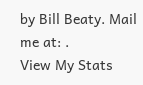by Bill Beaty. Mail me at: .
View My Stats